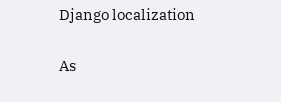Django localization

As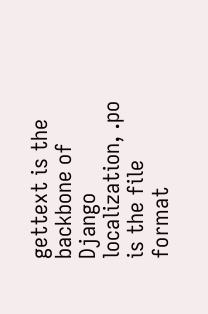gettext is the backbone of Django localization, .po is the file format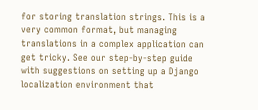for storing translation strings. This is a very common format, but managing translations in a complex application can get tricky. See our step-by-step guide with suggestions on setting up a Django localization environment that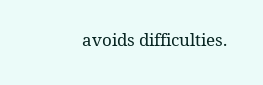avoids difficulties.